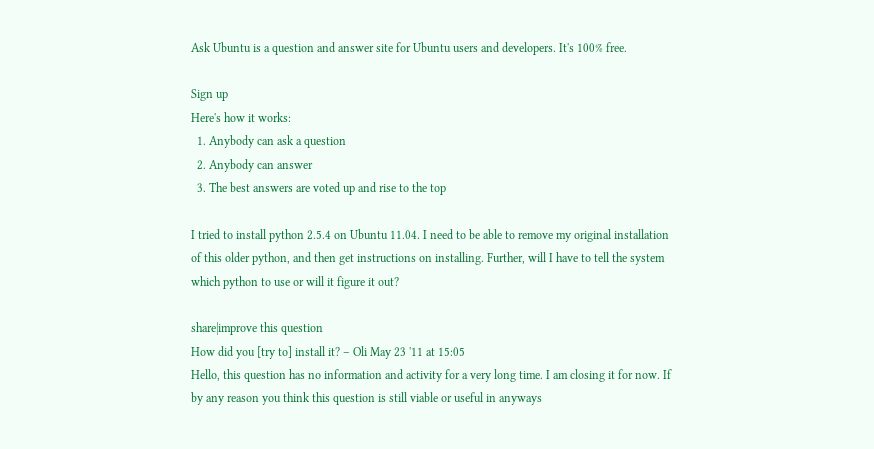Ask Ubuntu is a question and answer site for Ubuntu users and developers. It's 100% free.

Sign up
Here's how it works:
  1. Anybody can ask a question
  2. Anybody can answer
  3. The best answers are voted up and rise to the top

I tried to install python 2.5.4 on Ubuntu 11.04. I need to be able to remove my original installation of this older python, and then get instructions on installing. Further, will I have to tell the system which python to use or will it figure it out?

share|improve this question
How did you [try to] install it? – Oli May 23 '11 at 15:05
Hello, this question has no information and activity for a very long time. I am closing it for now. If by any reason you think this question is still viable or useful in anyways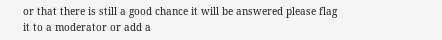or that there is still a good chance it will be answered please flag it to a moderator or add a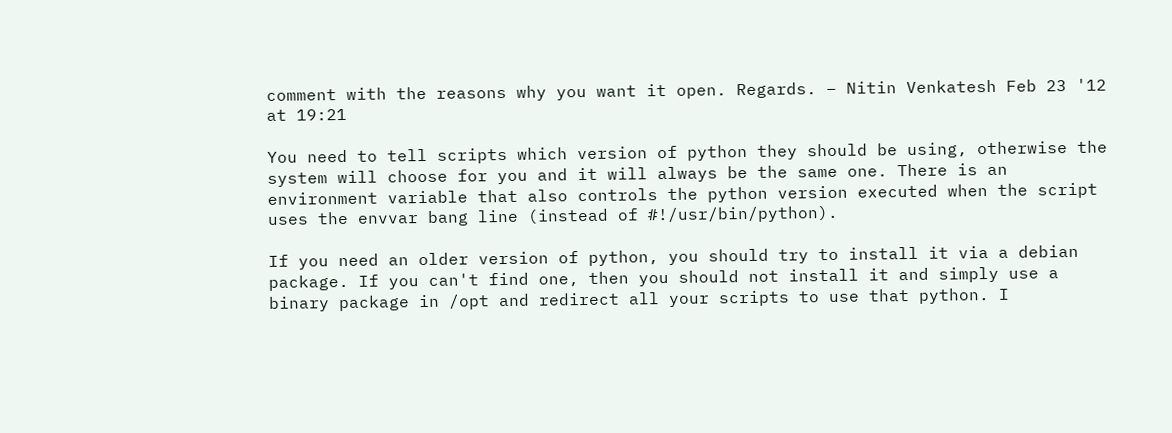comment with the reasons why you want it open. Regards. – Nitin Venkatesh Feb 23 '12 at 19:21

You need to tell scripts which version of python they should be using, otherwise the system will choose for you and it will always be the same one. There is an environment variable that also controls the python version executed when the script uses the envvar bang line (instead of #!/usr/bin/python).

If you need an older version of python, you should try to install it via a debian package. If you can't find one, then you should not install it and simply use a binary package in /opt and redirect all your scripts to use that python. I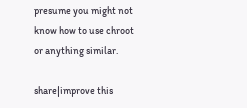presume you might not know how to use chroot or anything similar.

share|improve this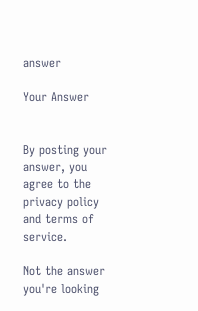answer

Your Answer


By posting your answer, you agree to the privacy policy and terms of service.

Not the answer you're looking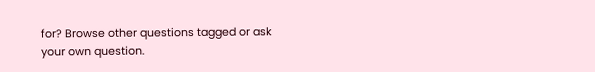for? Browse other questions tagged or ask your own question.